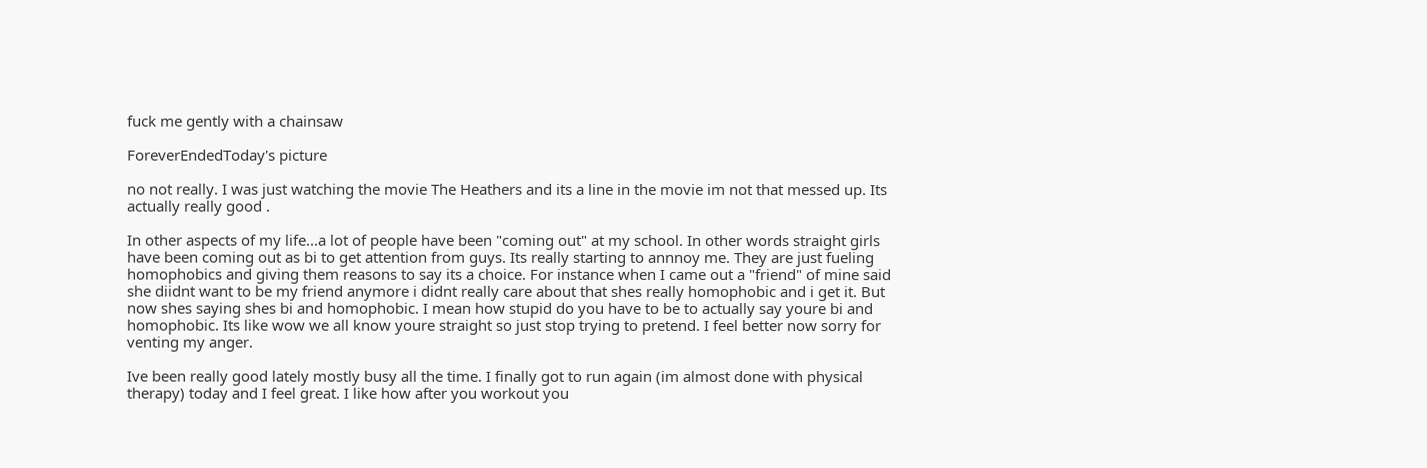fuck me gently with a chainsaw

ForeverEndedToday's picture

no not really. I was just watching the movie The Heathers and its a line in the movie im not that messed up. Its actually really good .

In other aspects of my life...a lot of people have been "coming out" at my school. In other words straight girls have been coming out as bi to get attention from guys. Its really starting to annnoy me. They are just fueling homophobics and giving them reasons to say its a choice. For instance when I came out a "friend" of mine said she diidnt want to be my friend anymore i didnt really care about that shes really homophobic and i get it. But now shes saying shes bi and homophobic. I mean how stupid do you have to be to actually say youre bi and homophobic. Its like wow we all know youre straight so just stop trying to pretend. I feel better now sorry for venting my anger.

Ive been really good lately mostly busy all the time. I finally got to run again (im almost done with physical therapy) today and I feel great. I like how after you workout you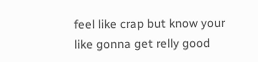feel like crap but know your like gonna get relly good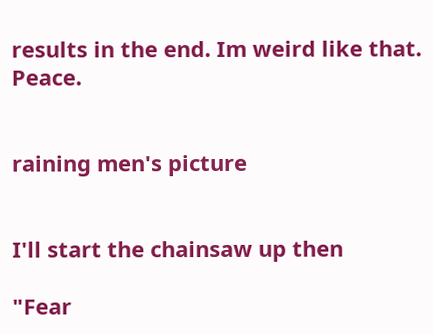results in the end. Im weird like that. Peace.


raining men's picture


I'll start the chainsaw up then

"Fear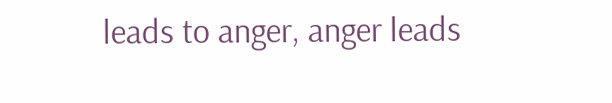leads to anger, anger leads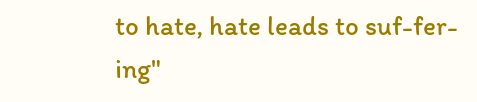to hate, hate leads to suf-fer-ing"